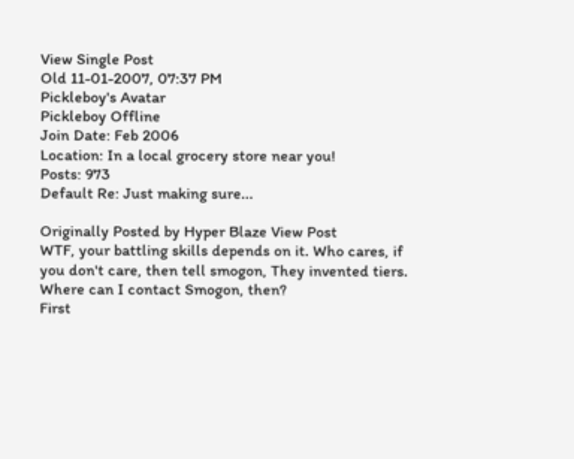View Single Post
Old 11-01-2007, 07:37 PM
Pickleboy's Avatar
Pickleboy Offline
Join Date: Feb 2006
Location: In a local grocery store near you!
Posts: 973
Default Re: Just making sure...

Originally Posted by Hyper Blaze View Post
WTF, your battling skills depends on it. Who cares, if you don't care, then tell smogon, They invented tiers.
Where can I contact Smogon, then?
First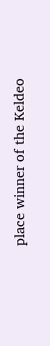place winner of the Keldeo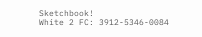Sketchbook!
White 2 FC: 3912-5346-0084